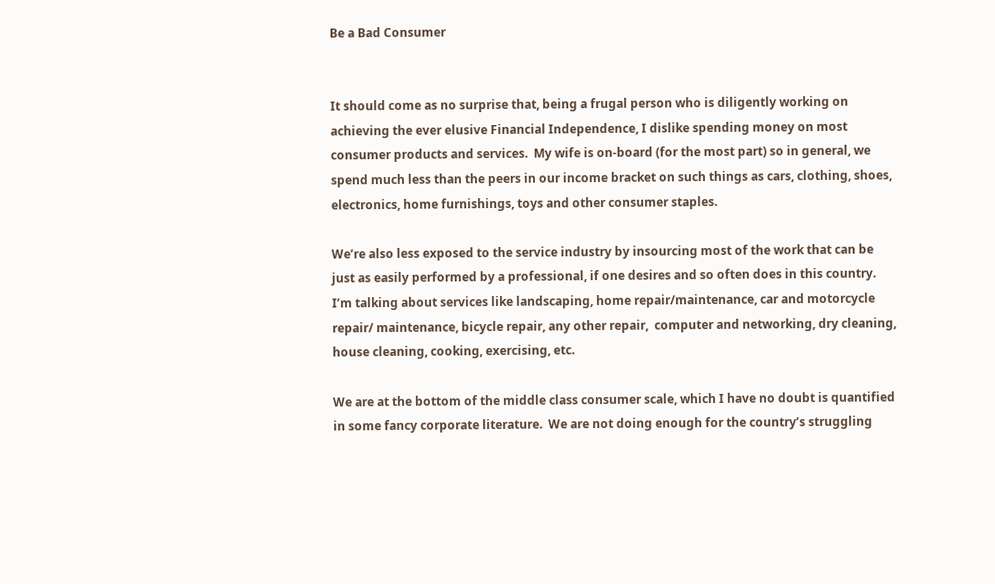Be a Bad Consumer


It should come as no surprise that, being a frugal person who is diligently working on achieving the ever elusive Financial Independence, I dislike spending money on most consumer products and services.  My wife is on-board (for the most part) so in general, we spend much less than the peers in our income bracket on such things as cars, clothing, shoes, electronics, home furnishings, toys and other consumer staples.

We’re also less exposed to the service industry by insourcing most of the work that can be just as easily performed by a professional, if one desires and so often does in this country.  I’m talking about services like landscaping, home repair/maintenance, car and motorcycle repair/ maintenance, bicycle repair, any other repair,  computer and networking, dry cleaning, house cleaning, cooking, exercising, etc.

We are at the bottom of the middle class consumer scale, which I have no doubt is quantified in some fancy corporate literature.  We are not doing enough for the country’s struggling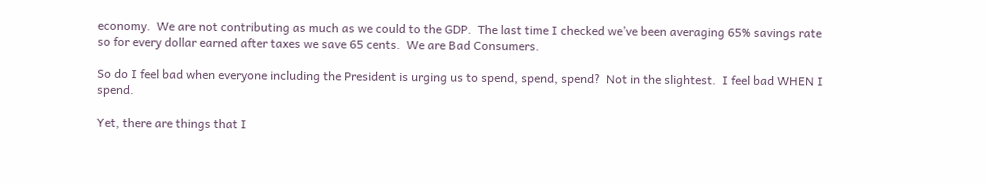economy.  We are not contributing as much as we could to the GDP.  The last time I checked we’ve been averaging 65% savings rate so for every dollar earned after taxes we save 65 cents.  We are Bad Consumers.

So do I feel bad when everyone including the President is urging us to spend, spend, spend?  Not in the slightest.  I feel bad WHEN I spend.

Yet, there are things that I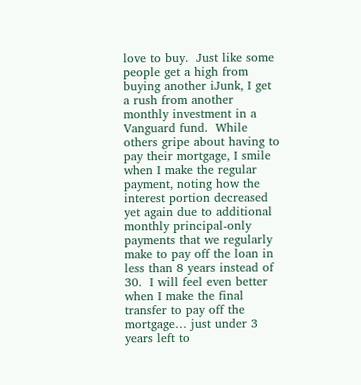love to buy.  Just like some people get a high from buying another iJunk, I get a rush from another monthly investment in a Vanguard fund.  While others gripe about having to pay their mortgage, I smile when I make the regular payment, noting how the interest portion decreased yet again due to additional monthly principal-only payments that we regularly make to pay off the loan in less than 8 years instead of 30.  I will feel even better when I make the final transfer to pay off the mortgage… just under 3 years left to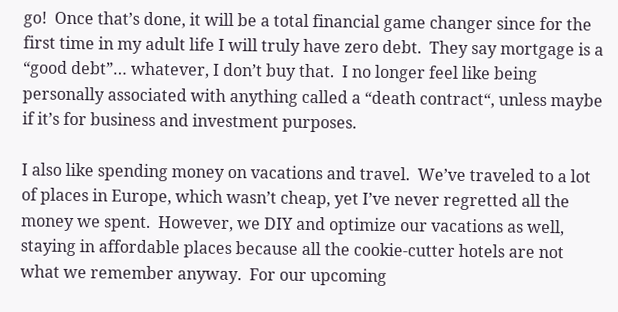go!  Once that’s done, it will be a total financial game changer since for the first time in my adult life I will truly have zero debt.  They say mortgage is a “good debt”… whatever, I don’t buy that.  I no longer feel like being personally associated with anything called a “death contract“, unless maybe if it’s for business and investment purposes.

I also like spending money on vacations and travel.  We’ve traveled to a lot of places in Europe, which wasn’t cheap, yet I’ve never regretted all the money we spent.  However, we DIY and optimize our vacations as well, staying in affordable places because all the cookie-cutter hotels are not what we remember anyway.  For our upcoming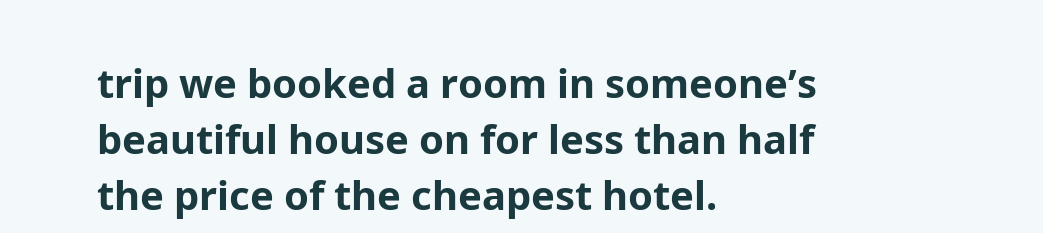trip we booked a room in someone’s beautiful house on for less than half the price of the cheapest hotel.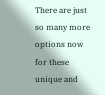There are just so many more options now for these unique and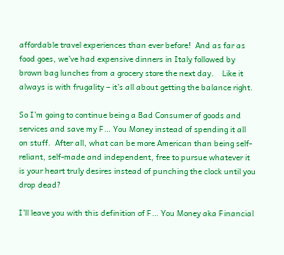affordable travel experiences than ever before!  And as far as food goes, we’ve had expensive dinners in Italy followed by brown bag lunches from a grocery store the next day.    Like it always is with frugality – it’s all about getting the balance right.

So I’m going to continue being a Bad Consumer of goods and services and save my F… You Money instead of spending it all on stuff.  After all, what can be more American than being self-reliant, self-made and independent, free to pursue whatever it is your heart truly desires instead of punching the clock until you drop dead?

I’ll leave you with this definition of F… You Money aka Financial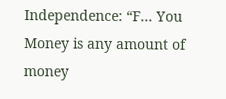Independence: “F… You Money is any amount of money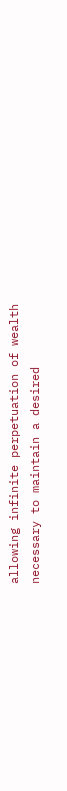allowing infinite perpetuation of wealth necessary to maintain a desired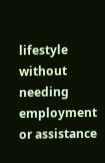lifestyle without needing employment or assistance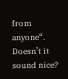from anyone“.  Doesn’t it sound nice?